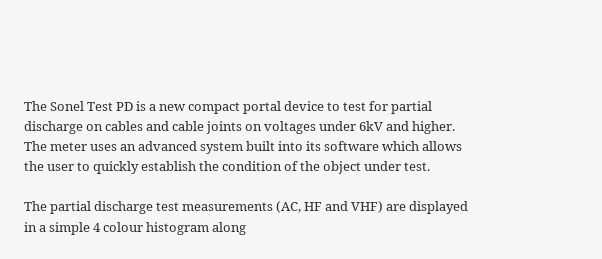The Sonel Test PD is a new compact portal device to test for partial discharge on cables and cable joints on voltages under 6kV and higher.  The meter uses an advanced system built into its software which allows the user to quickly establish the condition of the object under test.

The partial discharge test measurements (AC, HF and VHF) are displayed in a simple 4 colour histogram along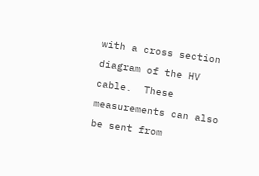with a cross section diagram of the HV cable.  These measurements can also be sent from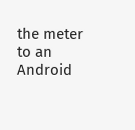the meter to an Android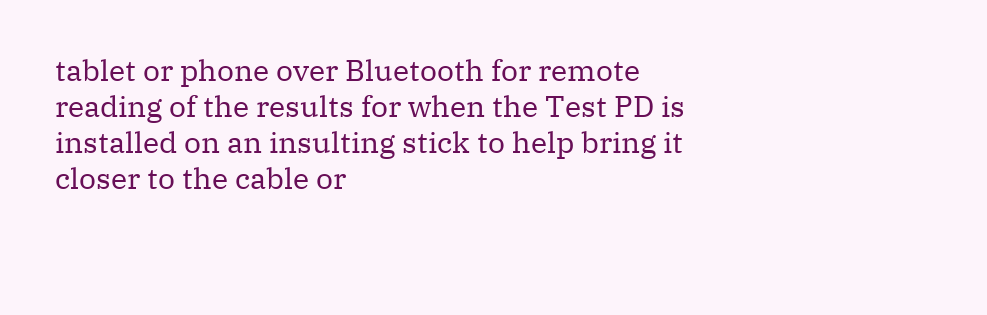tablet or phone over Bluetooth for remote reading of the results for when the Test PD is installed on an insulting stick to help bring it closer to the cable or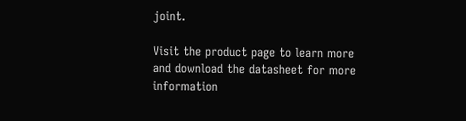joint.

Visit the product page to learn more and download the datasheet for more information